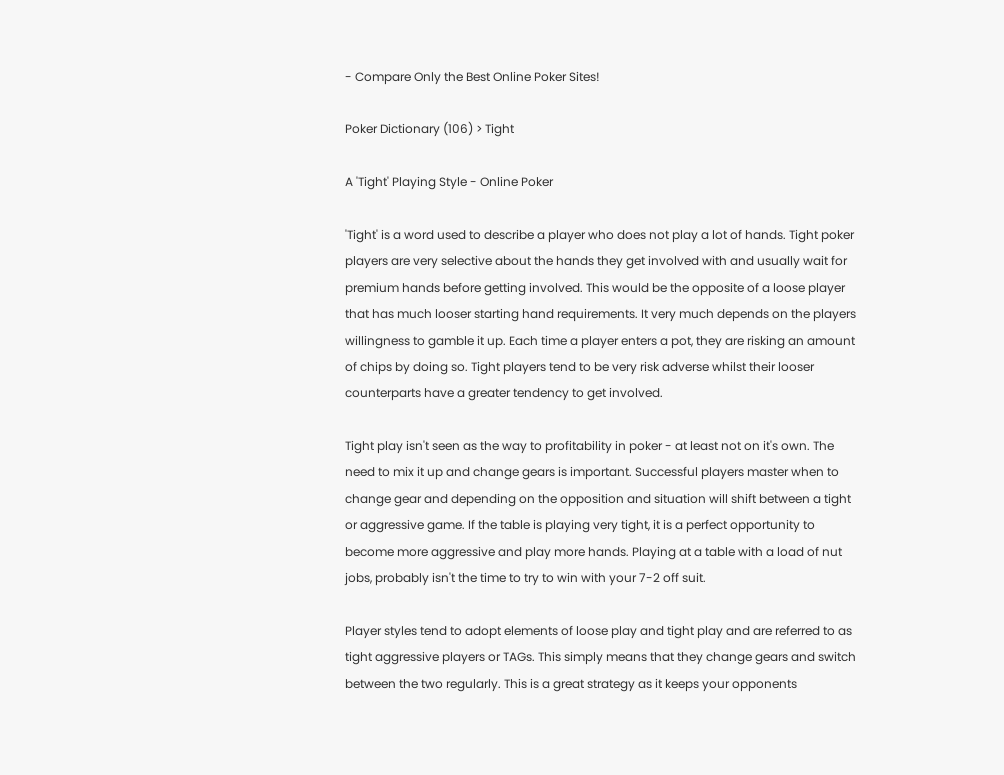- Compare Only the Best Online Poker Sites!

Poker Dictionary (106) > Tight

A 'Tight' Playing Style - Online Poker

'Tight' is a word used to describe a player who does not play a lot of hands. Tight poker players are very selective about the hands they get involved with and usually wait for premium hands before getting involved. This would be the opposite of a loose player that has much looser starting hand requirements. It very much depends on the players willingness to gamble it up. Each time a player enters a pot, they are risking an amount of chips by doing so. Tight players tend to be very risk adverse whilst their looser counterparts have a greater tendency to get involved.

Tight play isn't seen as the way to profitability in poker - at least not on it's own. The need to mix it up and change gears is important. Successful players master when to change gear and depending on the opposition and situation will shift between a tight or aggressive game. If the table is playing very tight, it is a perfect opportunity to become more aggressive and play more hands. Playing at a table with a load of nut jobs, probably isn't the time to try to win with your 7-2 off suit.

Player styles tend to adopt elements of loose play and tight play and are referred to as tight aggressive players or TAGs. This simply means that they change gears and switch between the two regularly. This is a great strategy as it keeps your opponents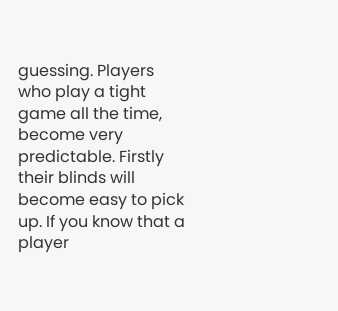guessing. Players who play a tight game all the time, become very predictable. Firstly their blinds will become easy to pick up. If you know that a player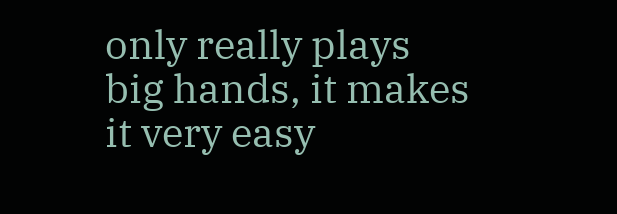only really plays big hands, it makes it very easy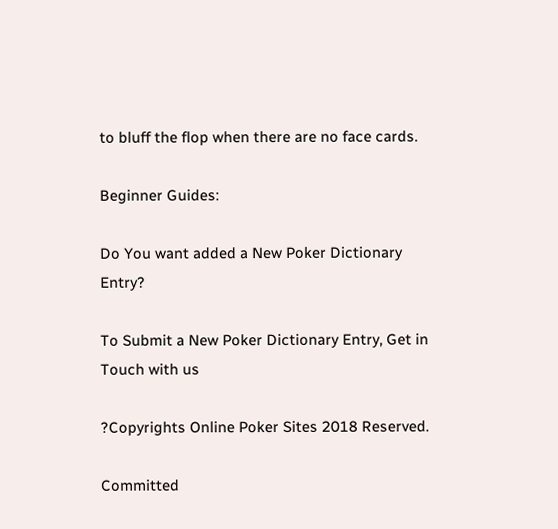to bluff the flop when there are no face cards.

Beginner Guides:

Do You want added a New Poker Dictionary Entry?

To Submit a New Poker Dictionary Entry, Get in Touch with us

?Copyrights Online Poker Sites 2018 Reserved.

Committed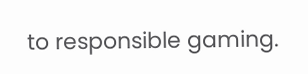to responsible gaming.